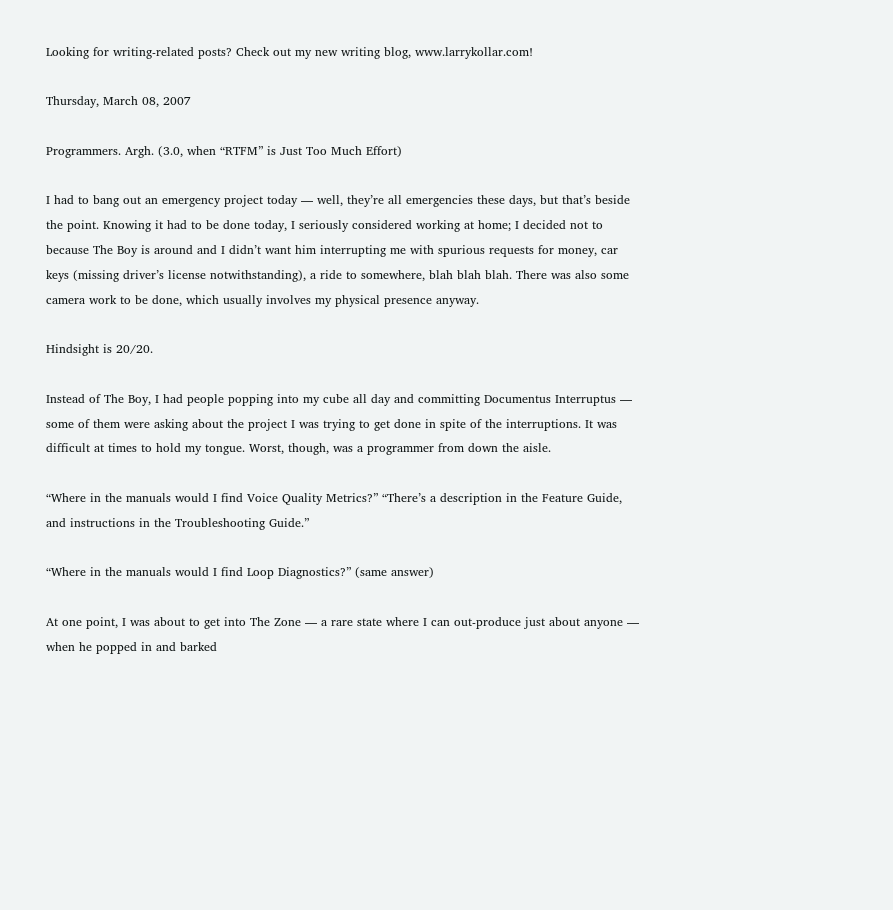Looking for writing-related posts? Check out my new writing blog, www.larrykollar.com!

Thursday, March 08, 2007

Programmers. Argh. (3.0, when “RTFM” is Just Too Much Effort)

I had to bang out an emergency project today — well, they’re all emergencies these days, but that’s beside the point. Knowing it had to be done today, I seriously considered working at home; I decided not to because The Boy is around and I didn’t want him interrupting me with spurious requests for money, car keys (missing driver’s license notwithstanding), a ride to somewhere, blah blah blah. There was also some camera work to be done, which usually involves my physical presence anyway.

Hindsight is 20/20.

Instead of The Boy, I had people popping into my cube all day and committing Documentus Interruptus — some of them were asking about the project I was trying to get done in spite of the interruptions. It was difficult at times to hold my tongue. Worst, though, was a programmer from down the aisle.

“Where in the manuals would I find Voice Quality Metrics?” “There’s a description in the Feature Guide, and instructions in the Troubleshooting Guide.”

“Where in the manuals would I find Loop Diagnostics?” (same answer)

At one point, I was about to get into The Zone — a rare state where I can out-produce just about anyone — when he popped in and barked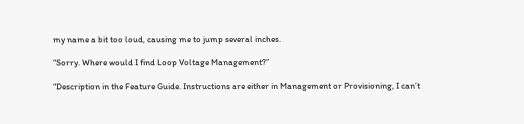my name a bit too loud, causing me to jump several inches.

“Sorry. Where would I find Loop Voltage Management?”

“Description in the Feature Guide. Instructions are either in Management or Provisioning, I can’t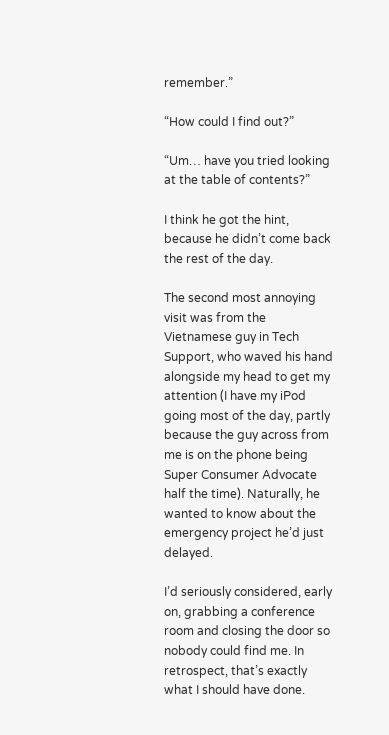remember.”

“How could I find out?”

“Um… have you tried looking at the table of contents?”

I think he got the hint, because he didn’t come back the rest of the day.

The second most annoying visit was from the Vietnamese guy in Tech Support, who waved his hand alongside my head to get my attention (I have my iPod going most of the day, partly because the guy across from me is on the phone being Super Consumer Advocate half the time). Naturally, he wanted to know about the emergency project he’d just delayed.

I’d seriously considered, early on, grabbing a conference room and closing the door so nobody could find me. In retrospect, that’s exactly what I should have done.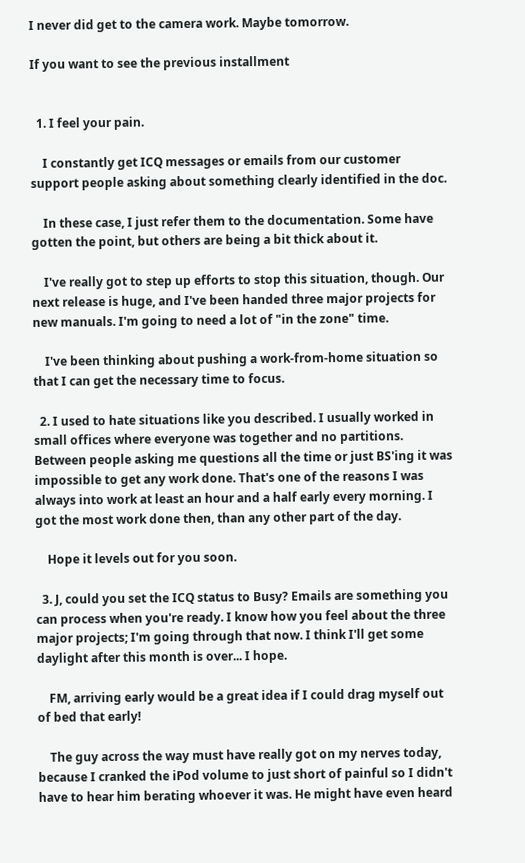I never did get to the camera work. Maybe tomorrow.

If you want to see the previous installment


  1. I feel your pain.

    I constantly get ICQ messages or emails from our customer support people asking about something clearly identified in the doc.

    In these case, I just refer them to the documentation. Some have gotten the point, but others are being a bit thick about it.

    I've really got to step up efforts to stop this situation, though. Our next release is huge, and I've been handed three major projects for new manuals. I'm going to need a lot of "in the zone" time.

    I've been thinking about pushing a work-from-home situation so that I can get the necessary time to focus.

  2. I used to hate situations like you described. I usually worked in small offices where everyone was together and no partitions. Between people asking me questions all the time or just BS'ing it was impossible to get any work done. That's one of the reasons I was always into work at least an hour and a half early every morning. I got the most work done then, than any other part of the day.

    Hope it levels out for you soon.

  3. J, could you set the ICQ status to Busy? Emails are something you can process when you're ready. I know how you feel about the three major projects; I'm going through that now. I think I'll get some daylight after this month is over... I hope.

    FM, arriving early would be a great idea if I could drag myself out of bed that early!

    The guy across the way must have really got on my nerves today, because I cranked the iPod volume to just short of painful so I didn't have to hear him berating whoever it was. He might have even heard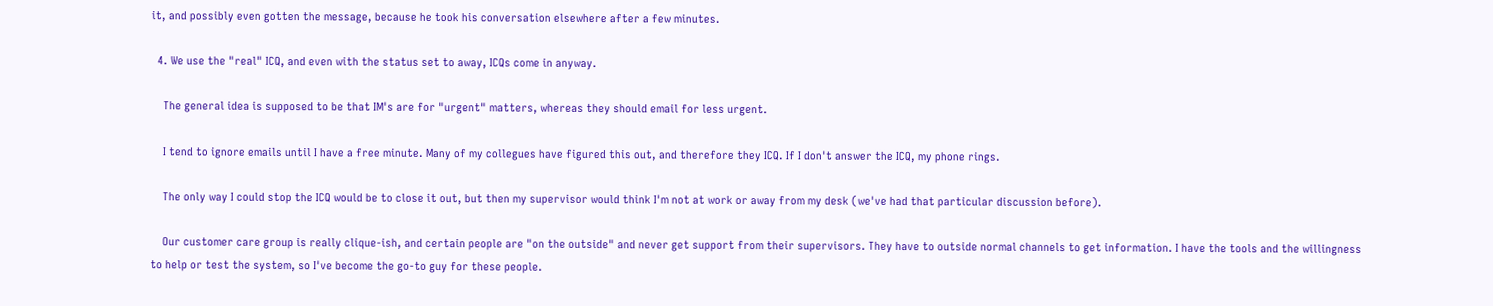it, and possibly even gotten the message, because he took his conversation elsewhere after a few minutes.

  4. We use the "real" ICQ, and even with the status set to away, ICQs come in anyway.

    The general idea is supposed to be that IM's are for "urgent" matters, whereas they should email for less urgent.

    I tend to ignore emails until I have a free minute. Many of my collegues have figured this out, and therefore they ICQ. If I don't answer the ICQ, my phone rings.

    The only way I could stop the ICQ would be to close it out, but then my supervisor would think I'm not at work or away from my desk (we've had that particular discussion before).

    Our customer care group is really clique-ish, and certain people are "on the outside" and never get support from their supervisors. They have to outside normal channels to get information. I have the tools and the willingness to help or test the system, so I've become the go-to guy for these people.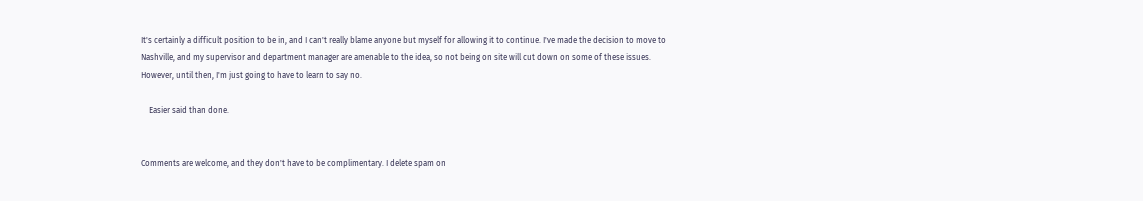It's certainly a difficult position to be in, and I can't really blame anyone but myself for allowing it to continue. I've made the decision to move to Nashville, and my supervisor and department manager are amenable to the idea, so not being on site will cut down on some of these issues. However, until then, I'm just going to have to learn to say no.

    Easier said than done.


Comments are welcome, and they don't have to be complimentary. I delete spam on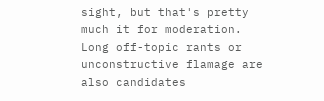sight, but that's pretty much it for moderation. Long off-topic rants or unconstructive flamage are also candidates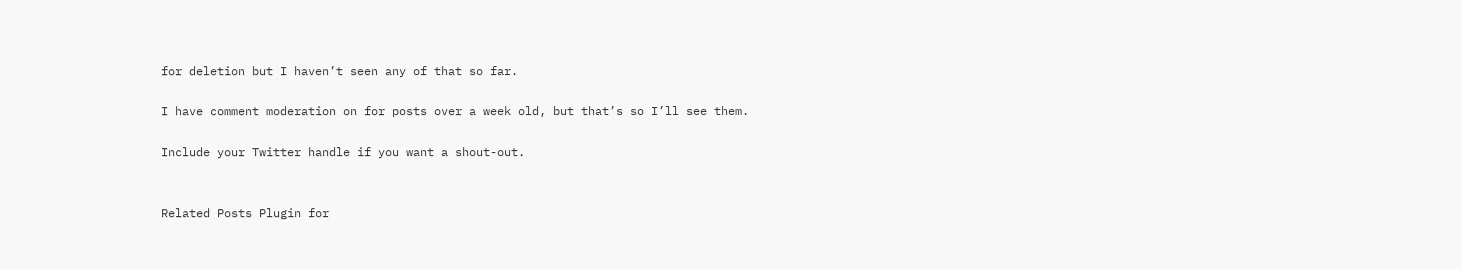for deletion but I haven’t seen any of that so far.

I have comment moderation on for posts over a week old, but that’s so I’ll see them.

Include your Twitter handle if you want a shout-out.


Related Posts Plugin for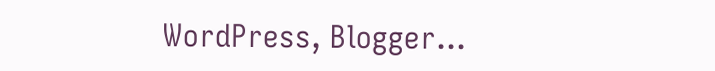WordPress, Blogger...